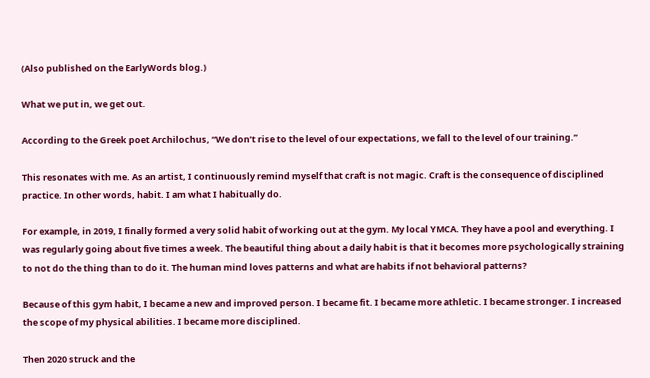(Also published on the EarlyWords blog.)

What we put in, we get out.

According to the Greek poet Archilochus, “We don’t rise to the level of our expectations, we fall to the level of our training.”

This resonates with me. As an artist, I continuously remind myself that craft is not magic. Craft is the consequence of disciplined practice. In other words, habit. I am what I habitually do.

For example, in 2019, I finally formed a very solid habit of working out at the gym. My local YMCA. They have a pool and everything. I was regularly going about five times a week. The beautiful thing about a daily habit is that it becomes more psychologically straining to not do the thing than to do it. The human mind loves patterns and what are habits if not behavioral patterns?

Because of this gym habit, I became a new and improved person. I became fit. I became more athletic. I became stronger. I increased the scope of my physical abilities. I became more disciplined.

Then 2020 struck and the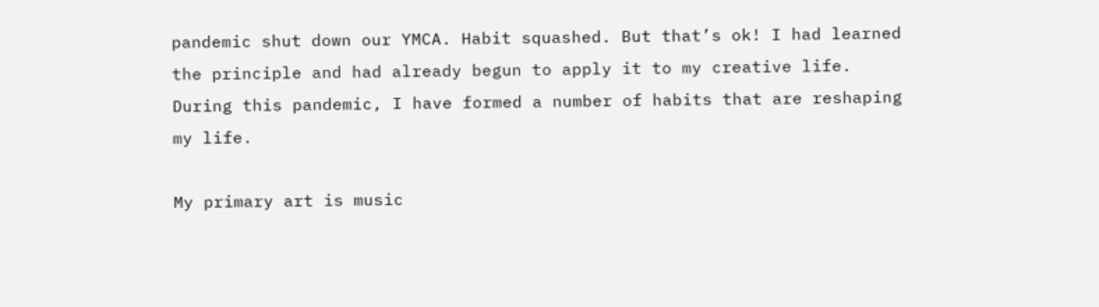pandemic shut down our YMCA. Habit squashed. But that’s ok! I had learned the principle and had already begun to apply it to my creative life. During this pandemic, I have formed a number of habits that are reshaping my life.

My primary art is music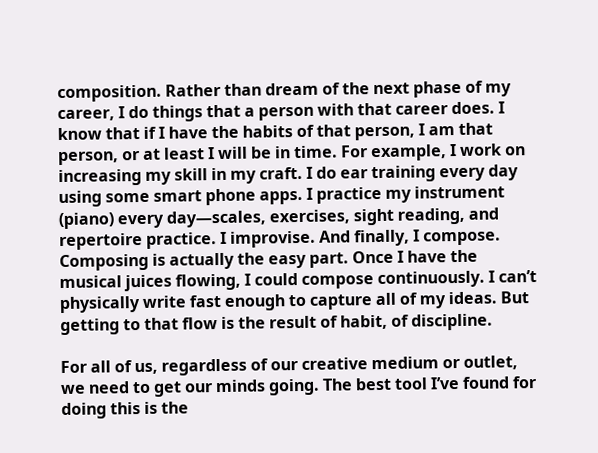composition. Rather than dream of the next phase of my career, I do things that a person with that career does. I know that if I have the habits of that person, I am that person, or at least I will be in time. For example, I work on increasing my skill in my craft. I do ear training every day using some smart phone apps. I practice my instrument (piano) every day—scales, exercises, sight reading, and repertoire practice. I improvise. And finally, I compose. Composing is actually the easy part. Once I have the musical juices flowing, I could compose continuously. I can’t physically write fast enough to capture all of my ideas. But getting to that flow is the result of habit, of discipline.

For all of us, regardless of our creative medium or outlet, we need to get our minds going. The best tool I’ve found for doing this is the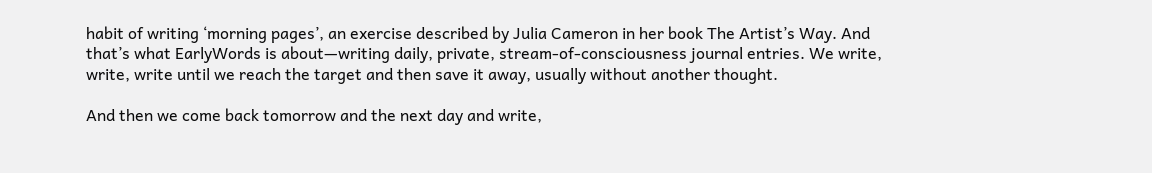habit of writing ‘morning pages’, an exercise described by Julia Cameron in her book The Artist’s Way. And that’s what EarlyWords is about—writing daily, private, stream-of-consciousness journal entries. We write, write, write until we reach the target and then save it away, usually without another thought.

And then we come back tomorrow and the next day and write,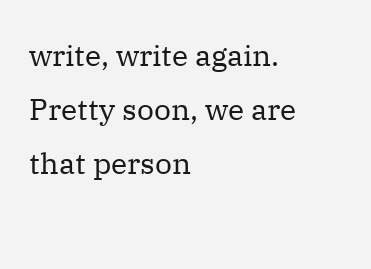write, write again. Pretty soon, we are that person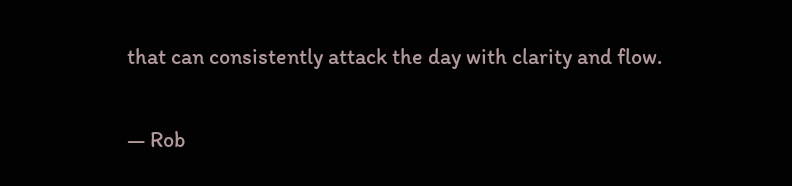that can consistently attack the day with clarity and flow.

— Rob